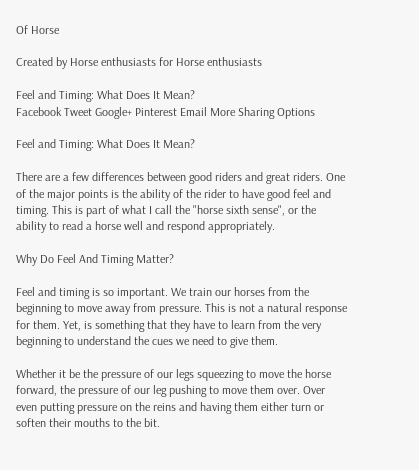Of Horse

Created by Horse enthusiasts for Horse enthusiasts

Feel and Timing: What Does It Mean?
Facebook Tweet Google+ Pinterest Email More Sharing Options

Feel and Timing: What Does It Mean?

There are a few differences between good riders and great riders. One of the major points is the ability of the rider to have good feel and timing. This is part of what I call the "horse sixth sense", or the ability to read a horse well and respond appropriately.

Why Do Feel And Timing Matter?

Feel and timing is so important. We train our horses from the beginning to move away from pressure. This is not a natural response for them. Yet, is something that they have to learn from the very beginning to understand the cues we need to give them.

Whether it be the pressure of our legs squeezing to move the horse forward, the pressure of our leg pushing to move them over. Over even putting pressure on the reins and having them either turn or soften their mouths to the bit.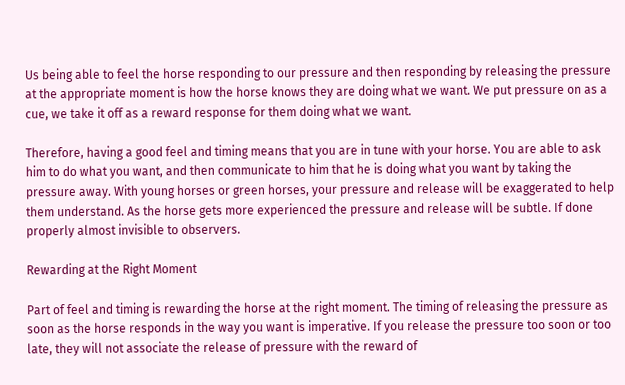Us being able to feel the horse responding to our pressure and then responding by releasing the pressure at the appropriate moment is how the horse knows they are doing what we want. We put pressure on as a cue, we take it off as a reward response for them doing what we want.

Therefore, having a good feel and timing means that you are in tune with your horse. You are able to ask him to do what you want, and then communicate to him that he is doing what you want by taking the pressure away. With young horses or green horses, your pressure and release will be exaggerated to help them understand. As the horse gets more experienced the pressure and release will be subtle. If done properly almost invisible to observers.

Rewarding at the Right Moment

Part of feel and timing is rewarding the horse at the right moment. The timing of releasing the pressure as soon as the horse responds in the way you want is imperative. If you release the pressure too soon or too late, they will not associate the release of pressure with the reward of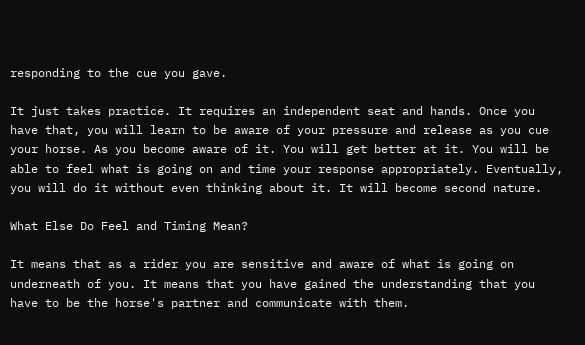responding to the cue you gave.

It just takes practice. It requires an independent seat and hands. Once you have that, you will learn to be aware of your pressure and release as you cue your horse. As you become aware of it. You will get better at it. You will be able to feel what is going on and time your response appropriately. Eventually, you will do it without even thinking about it. It will become second nature.

What Else Do Feel and Timing Mean?

It means that as a rider you are sensitive and aware of what is going on underneath of you. It means that you have gained the understanding that you have to be the horse's partner and communicate with them.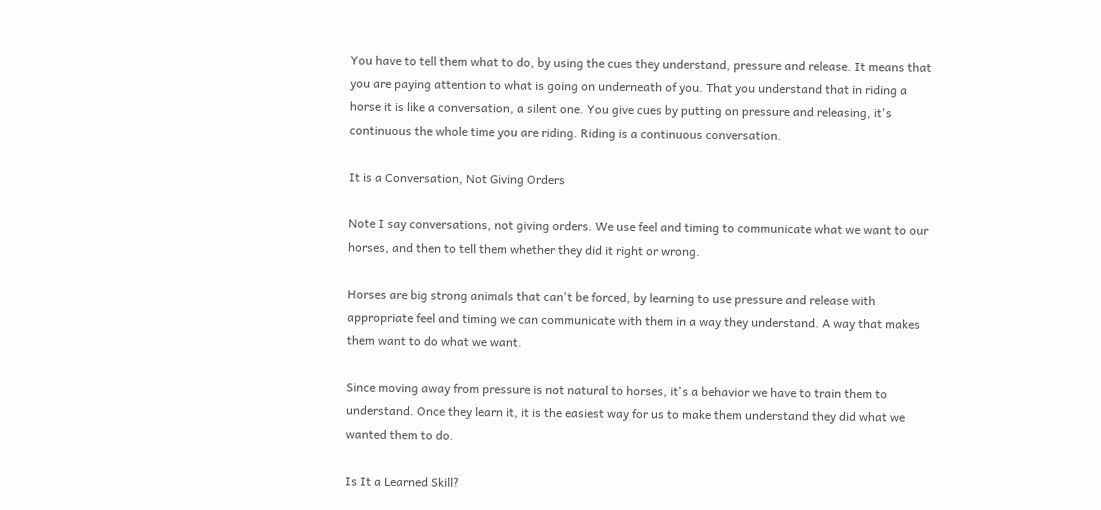You have to tell them what to do, by using the cues they understand, pressure and release. It means that you are paying attention to what is going on underneath of you. That you understand that in riding a horse it is like a conversation, a silent one. You give cues by putting on pressure and releasing, it's continuous the whole time you are riding. Riding is a continuous conversation.

It is a Conversation, Not Giving Orders

Note I say conversations, not giving orders. We use feel and timing to communicate what we want to our horses, and then to tell them whether they did it right or wrong.

Horses are big strong animals that can't be forced, by learning to use pressure and release with appropriate feel and timing we can communicate with them in a way they understand. A way that makes them want to do what we want.

Since moving away from pressure is not natural to horses, it's a behavior we have to train them to understand. Once they learn it, it is the easiest way for us to make them understand they did what we wanted them to do.

Is It a Learned Skill?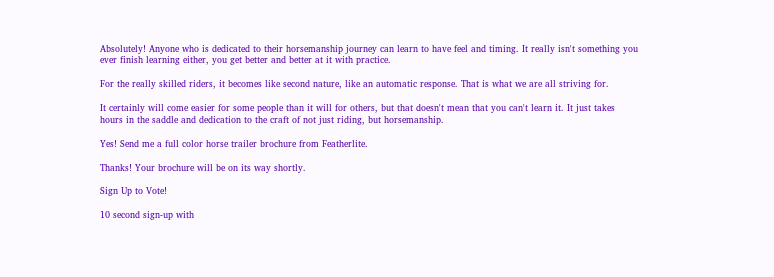Absolutely! Anyone who is dedicated to their horsemanship journey can learn to have feel and timing. It really isn't something you ever finish learning either, you get better and better at it with practice.

For the really skilled riders, it becomes like second nature, like an automatic response. That is what we are all striving for.

It certainly will come easier for some people than it will for others, but that doesn't mean that you can't learn it. It just takes hours in the saddle and dedication to the craft of not just riding, but horsemanship.

Yes! Send me a full color horse trailer brochure from Featherlite.

Thanks! Your brochure will be on its way shortly.

Sign Up to Vote!

10 second sign-up with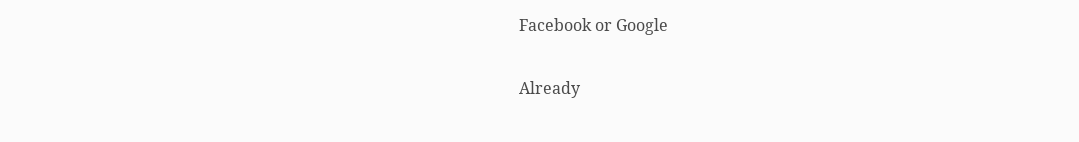Facebook or Google

Already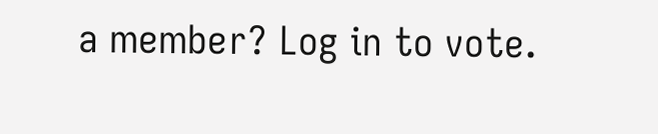a member? Log in to vote.